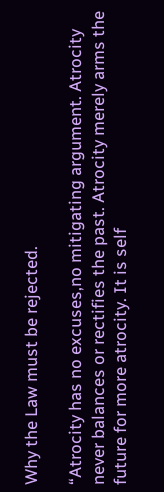Why the Law must be rejected.

“Atrocity has no excuses,no mitigating argument. Atrocity never balances or rectifies the past. Atrocity merely arms the future for more atrocity. It is self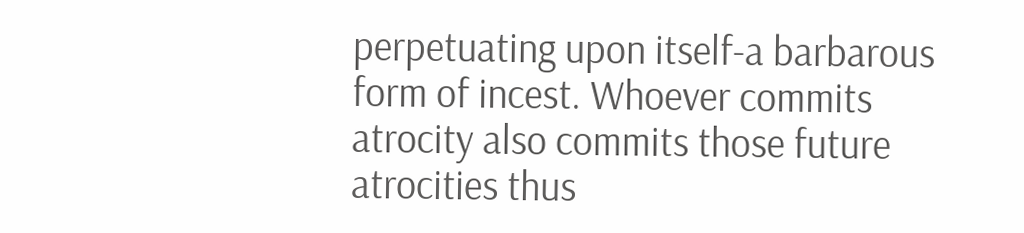perpetuating upon itself-a barbarous form of incest. Whoever commits atrocity also commits those future atrocities thus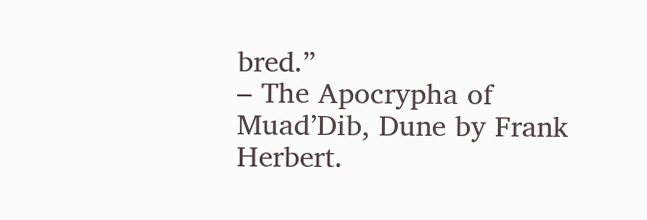bred.”
– The Apocrypha of Muad’Dib, Dune by Frank Herbert.